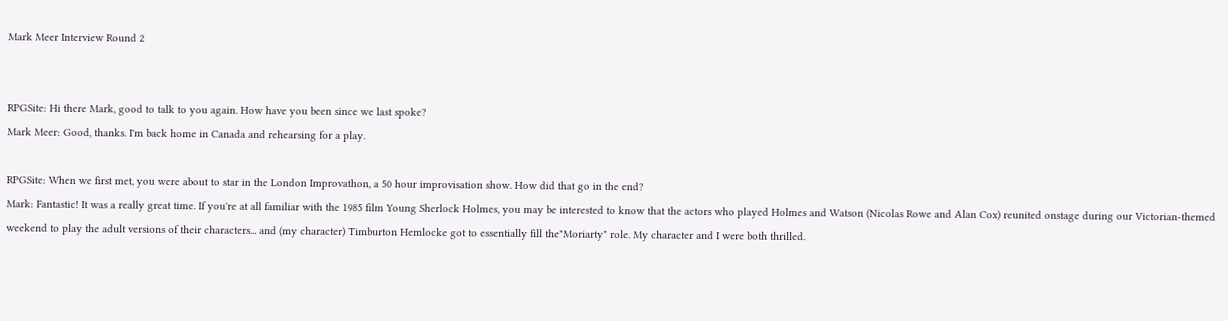Mark Meer Interview Round 2


RPGSite: Hi there Mark, good to talk to you again. How have you been since we last spoke?
Mark Meer: Good, thanks. I'm back home in Canada and rehearsing for a play.

RPGSite: When we first met, you were about to star in the London Improvathon, a 50 hour improvisation show. How did that go in the end?
Mark: Fantastic! It was a really great time. If you're at all familiar with the 1985 film Young Sherlock Holmes, you may be interested to know that the actors who played Holmes and Watson (Nicolas Rowe and Alan Cox) reunited onstage during our Victorian-themed weekend to play the adult versions of their characters... and (my character) Timburton Hemlocke got to essentially fill the"Moriarty" role. My character and I were both thrilled.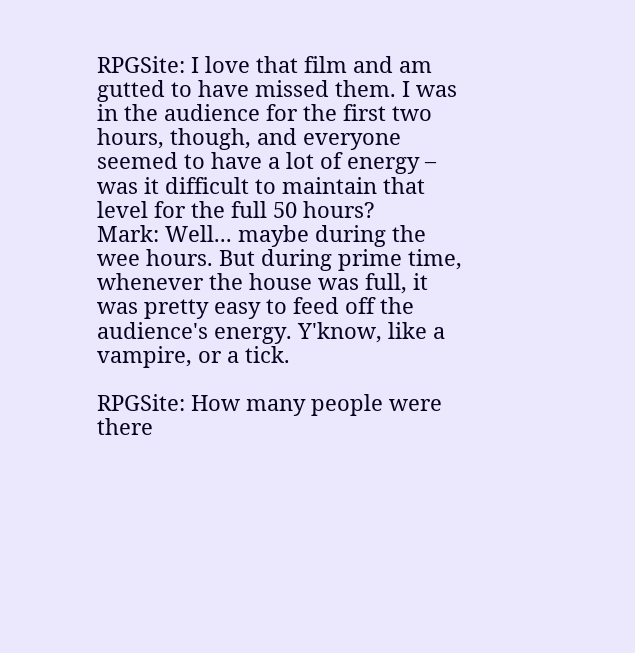RPGSite: I love that film and am gutted to have missed them. I was in the audience for the first two hours, though, and everyone seemed to have a lot of energy – was it difficult to maintain that level for the full 50 hours?
Mark: Well... maybe during the wee hours. But during prime time, whenever the house was full, it was pretty easy to feed off the audience's energy. Y'know, like a vampire, or a tick.

RPGSite: How many people were there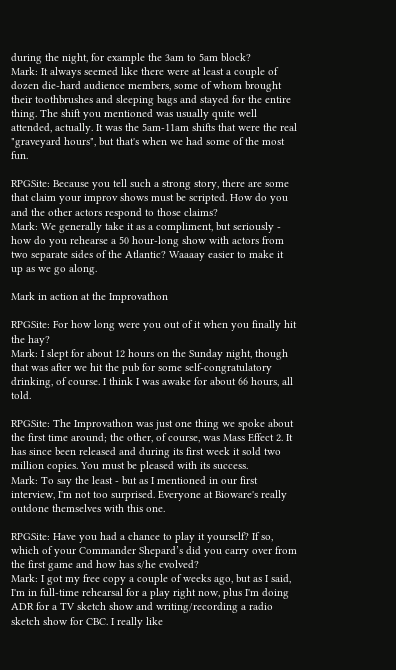during the night, for example the 3am to 5am block?
Mark: It always seemed like there were at least a couple of dozen die-hard audience members, some of whom brought their toothbrushes and sleeping bags and stayed for the entire thing. The shift you mentioned was usually quite well attended, actually. It was the 5am-11am shifts that were the real "graveyard hours", but that's when we had some of the most fun.

RPGSite: Because you tell such a strong story, there are some that claim your improv shows must be scripted. How do you and the other actors respond to those claims?
Mark: We generally take it as a compliment, but seriously - how do you rehearse a 50 hour-long show with actors from two separate sides of the Atlantic? Waaaay easier to make it up as we go along.

Mark in action at the Improvathon

RPGSite: For how long were you out of it when you finally hit the hay?
Mark: I slept for about 12 hours on the Sunday night, though that was after we hit the pub for some self-congratulatory drinking, of course. I think I was awake for about 66 hours, all told.

RPGSite: The Improvathon was just one thing we spoke about the first time around; the other, of course, was Mass Effect 2. It has since been released and during its first week it sold two million copies. You must be pleased with its success.
Mark: To say the least - but as I mentioned in our first interview, I'm not too surprised. Everyone at Bioware's really outdone themselves with this one.

RPGSite: Have you had a chance to play it yourself? If so, which of your Commander Shepard’s did you carry over from the first game and how has s/he evolved?
Mark: I got my free copy a couple of weeks ago, but as I said, I'm in full-time rehearsal for a play right now, plus I'm doing ADR for a TV sketch show and writing/recording a radio sketch show for CBC. I really like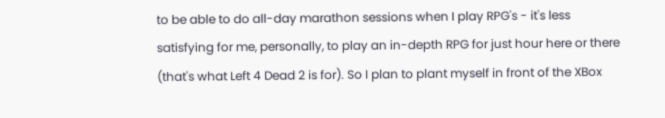to be able to do all-day marathon sessions when I play RPG's - it's less satisfying for me, personally, to play an in-depth RPG for just hour here or there  (that's what Left 4 Dead 2 is for). So I plan to plant myself in front of the XBox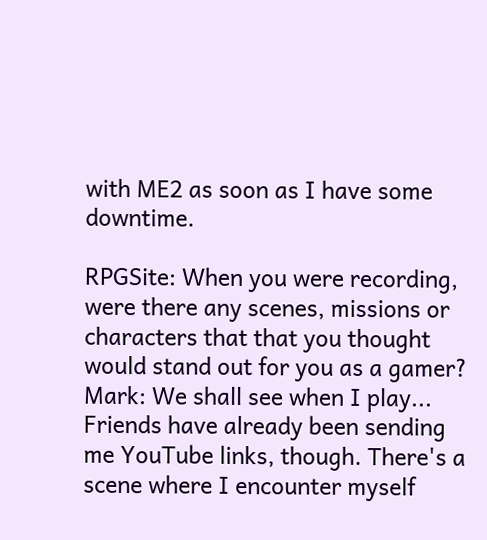with ME2 as soon as I have some downtime.

RPGSite: When you were recording, were there any scenes, missions or characters that that you thought would stand out for you as a gamer?
Mark: We shall see when I play... Friends have already been sending me YouTube links, though. There's a scene where I encounter myself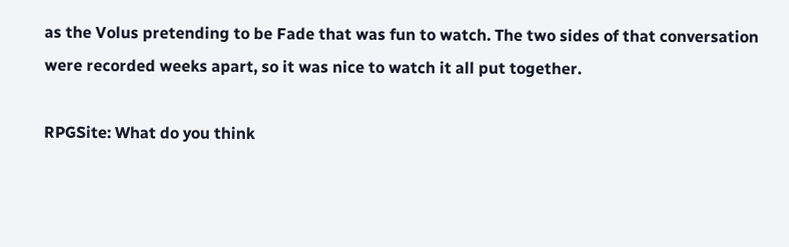as the Volus pretending to be Fade that was fun to watch. The two sides of that conversation were recorded weeks apart, so it was nice to watch it all put together.

RPGSite: What do you think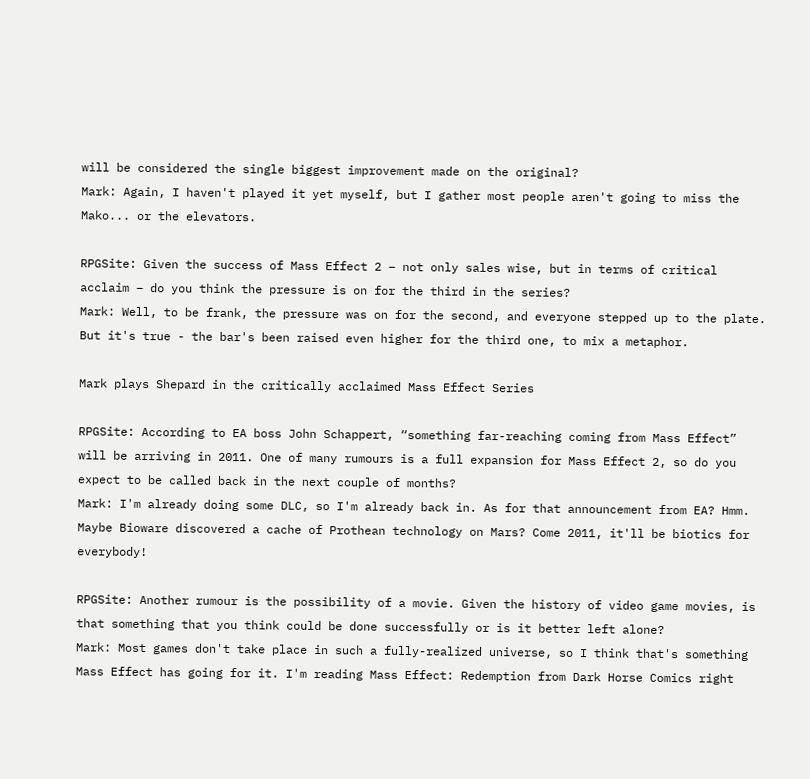will be considered the single biggest improvement made on the original?
Mark: Again, I haven't played it yet myself, but I gather most people aren't going to miss the Mako... or the elevators.

RPGSite: Given the success of Mass Effect 2 – not only sales wise, but in terms of critical acclaim – do you think the pressure is on for the third in the series?
Mark: Well, to be frank, the pressure was on for the second, and everyone stepped up to the plate. But it's true - the bar's been raised even higher for the third one, to mix a metaphor.

Mark plays Shepard in the critically acclaimed Mass Effect Series

RPGSite: According to EA boss John Schappert, “something far-reaching coming from Mass Effect” will be arriving in 2011. One of many rumours is a full expansion for Mass Effect 2, so do you expect to be called back in the next couple of months?
Mark: I'm already doing some DLC, so I'm already back in. As for that announcement from EA? Hmm. Maybe Bioware discovered a cache of Prothean technology on Mars? Come 2011, it'll be biotics for everybody!

RPGSite: Another rumour is the possibility of a movie. Given the history of video game movies, is that something that you think could be done successfully or is it better left alone?
Mark: Most games don't take place in such a fully-realized universe, so I think that's something Mass Effect has going for it. I'm reading Mass Effect: Redemption from Dark Horse Comics right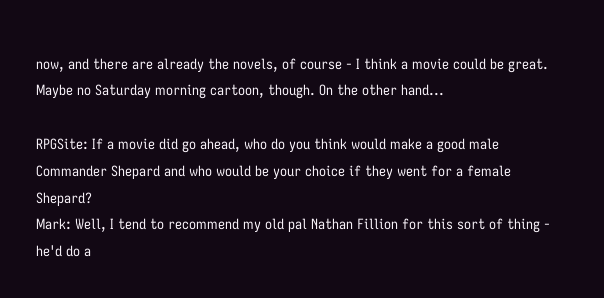now, and there are already the novels, of course - I think a movie could be great. Maybe no Saturday morning cartoon, though. On the other hand...

RPGSite: If a movie did go ahead, who do you think would make a good male Commander Shepard and who would be your choice if they went for a female Shepard?
Mark: Well, I tend to recommend my old pal Nathan Fillion for this sort of thing - he'd do a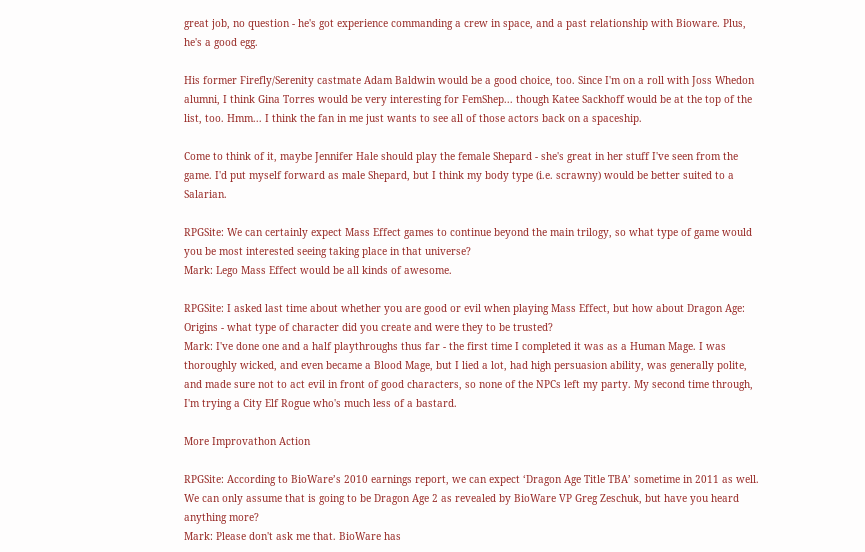great job, no question - he's got experience commanding a crew in space, and a past relationship with Bioware. Plus, he's a good egg.

His former Firefly/Serenity castmate Adam Baldwin would be a good choice, too. Since I'm on a roll with Joss Whedon alumni, I think Gina Torres would be very interesting for FemShep... though Katee Sackhoff would be at the top of the list, too. Hmm... I think the fan in me just wants to see all of those actors back on a spaceship.

Come to think of it, maybe Jennifer Hale should play the female Shepard - she's great in her stuff I've seen from the game. I'd put myself forward as male Shepard, but I think my body type (i.e. scrawny) would be better suited to a Salarian.

RPGSite: We can certainly expect Mass Effect games to continue beyond the main trilogy, so what type of game would you be most interested seeing taking place in that universe?
Mark: Lego Mass Effect would be all kinds of awesome.

RPGSite: I asked last time about whether you are good or evil when playing Mass Effect, but how about Dragon Age: Origins - what type of character did you create and were they to be trusted?
Mark: I've done one and a half playthroughs thus far - the first time I completed it was as a Human Mage. I was thoroughly wicked, and even became a Blood Mage, but I lied a lot, had high persuasion ability, was generally polite, and made sure not to act evil in front of good characters, so none of the NPCs left my party. My second time through, I'm trying a City Elf Rogue who's much less of a bastard.

More Improvathon Action

RPGSite: According to BioWare’s 2010 earnings report, we can expect ‘Dragon Age Title TBA’ sometime in 2011 as well. We can only assume that is going to be Dragon Age 2 as revealed by BioWare VP Greg Zeschuk, but have you heard anything more?
Mark: Please don't ask me that. BioWare has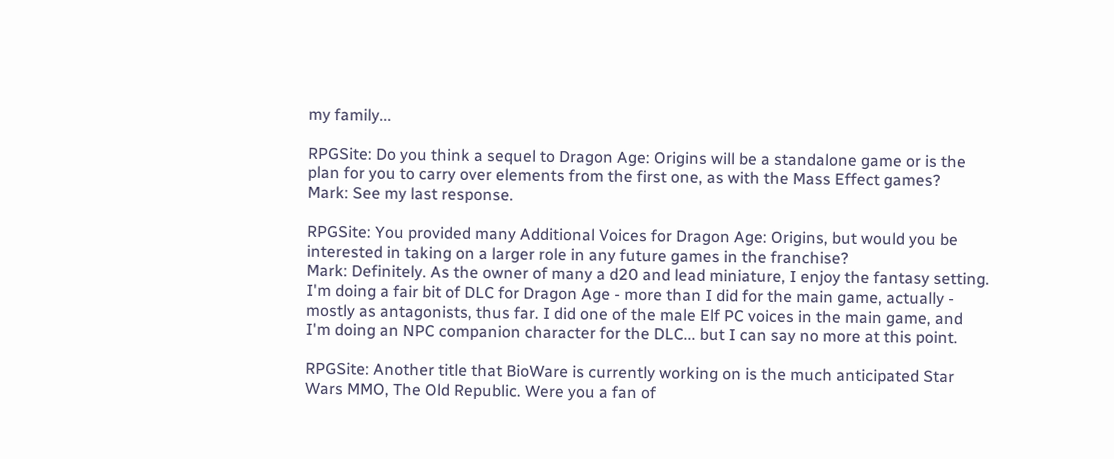my family...

RPGSite: Do you think a sequel to Dragon Age: Origins will be a standalone game or is the plan for you to carry over elements from the first one, as with the Mass Effect games?
Mark: See my last response.

RPGSite: You provided many Additional Voices for Dragon Age: Origins, but would you be interested in taking on a larger role in any future games in the franchise?
Mark: Definitely. As the owner of many a d20 and lead miniature, I enjoy the fantasy setting. I'm doing a fair bit of DLC for Dragon Age - more than I did for the main game, actually - mostly as antagonists, thus far. I did one of the male Elf PC voices in the main game, and I'm doing an NPC companion character for the DLC... but I can say no more at this point.

RPGSite: Another title that BioWare is currently working on is the much anticipated Star Wars MMO, The Old Republic. Were you a fan of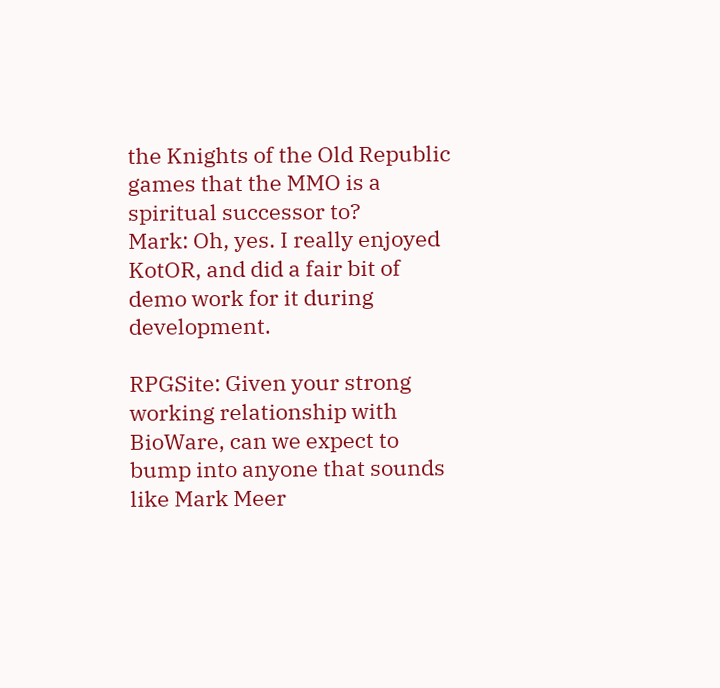the Knights of the Old Republic games that the MMO is a spiritual successor to?
Mark: Oh, yes. I really enjoyed KotOR, and did a fair bit of demo work for it during development.

RPGSite: Given your strong working relationship with BioWare, can we expect to bump into anyone that sounds like Mark Meer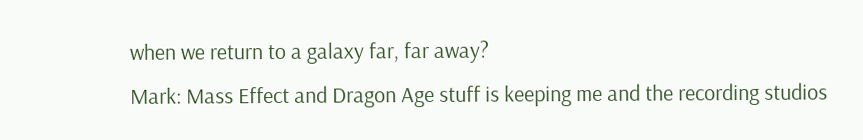when we return to a galaxy far, far away?
Mark: Mass Effect and Dragon Age stuff is keeping me and the recording studios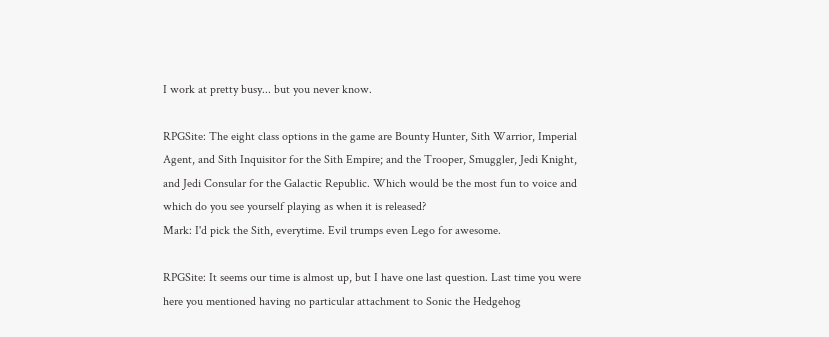I work at pretty busy... but you never know.

RPGSite: The eight class options in the game are Bounty Hunter, Sith Warrior, Imperial Agent, and Sith Inquisitor for the Sith Empire; and the Trooper, Smuggler, Jedi Knight, and Jedi Consular for the Galactic Republic. Which would be the most fun to voice and which do you see yourself playing as when it is released?
Mark: I'd pick the Sith, everytime. Evil trumps even Lego for awesome.

RPGSite: It seems our time is almost up, but I have one last question. Last time you were here you mentioned having no particular attachment to Sonic the Hedgehog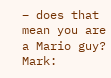– does that mean you are a Mario guy?
Mark: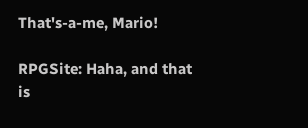That's-a-me, Mario!

RPGSite: Haha, and that is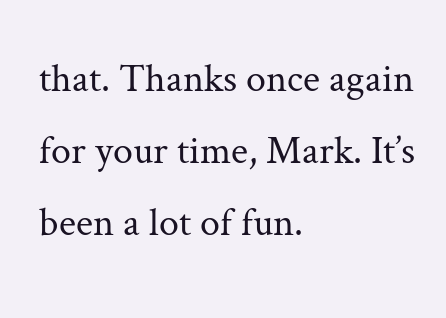that. Thanks once again for your time, Mark. It’s been a lot of fun.